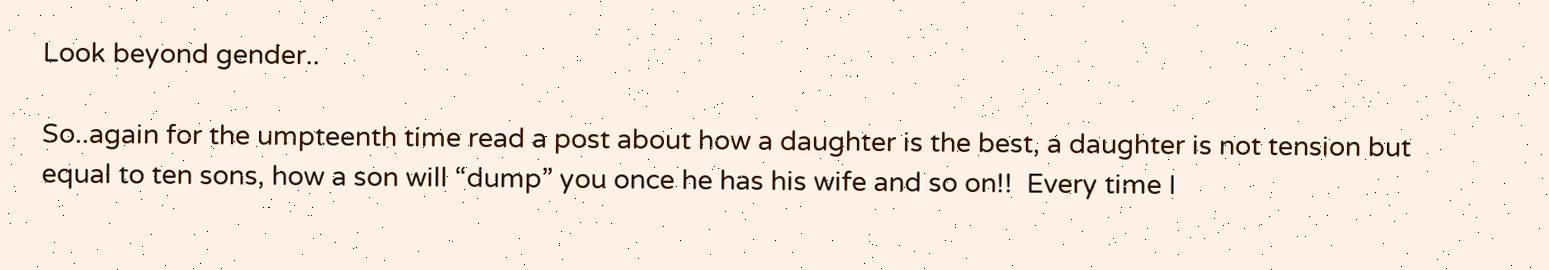Look beyond gender..

So..again for the umpteenth time read a post about how a daughter is the best, a daughter is not tension but equal to ten sons, how a son will “dump” you once he has his wife and so on!!  Every time I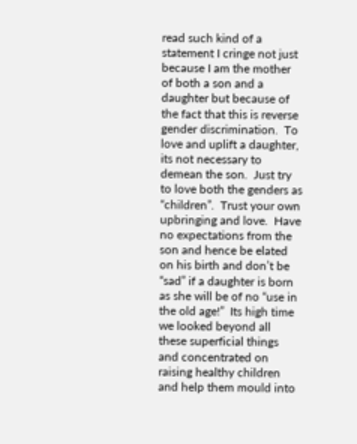read such kind of a statement I cringe not just because I am the mother of both a son and a daughter but because of the fact that this is reverse gender discrimination.  To love and uplift a daughter, its not necessary to demean the son.  Just try to love both the genders as “children”.  Trust your own upbringing and love.  Have no expectations from the son and hence be elated on his birth and don’t be “sad” if a daughter is born as she will be of no “use in the old age!”  Its high time we looked beyond all these superficial things and concentrated on raising healthy children and help them mould into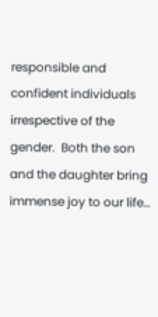responsible and confident individuals irrespective of the gender.  Both the son and the daughter bring immense joy to our life…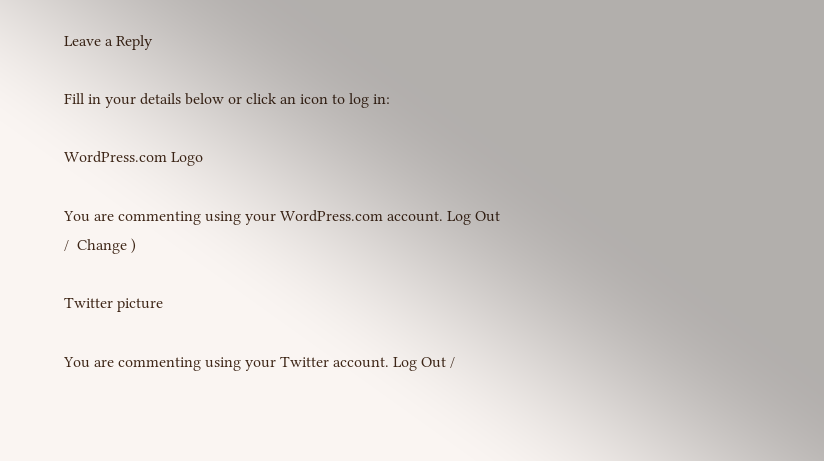Leave a Reply

Fill in your details below or click an icon to log in:

WordPress.com Logo

You are commenting using your WordPress.com account. Log Out /  Change )

Twitter picture

You are commenting using your Twitter account. Log Out /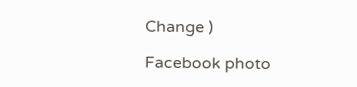Change )

Facebook photo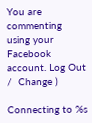You are commenting using your Facebook account. Log Out /  Change )

Connecting to %s